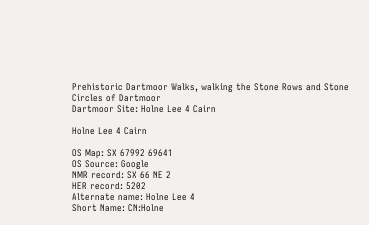Prehistoric Dartmoor Walks, walking the Stone Rows and Stone Circles of Dartmoor
Dartmoor Site: Holne Lee 4 Cairn

Holne Lee 4 Cairn

OS Map: SX 67992 69641
OS Source: Google
NMR record: SX 66 NE 2
HER record: 5202
Alternate name: Holne Lee 4
Short Name: CN:Holne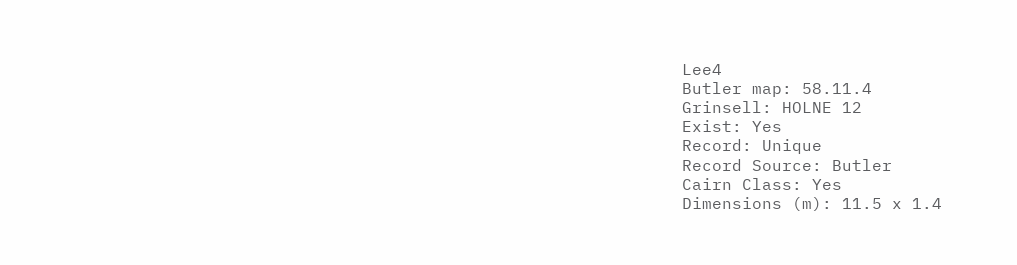Lee4
Butler map: 58.11.4
Grinsell: HOLNE 12
Exist: Yes
Record: Unique
Record Source: Butler
Cairn Class: Yes
Dimensions (m): 11.5 x 1.4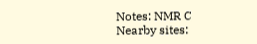Notes: NMR C
Nearby sites: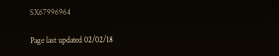SX67996964

Page last updated 02/02/18